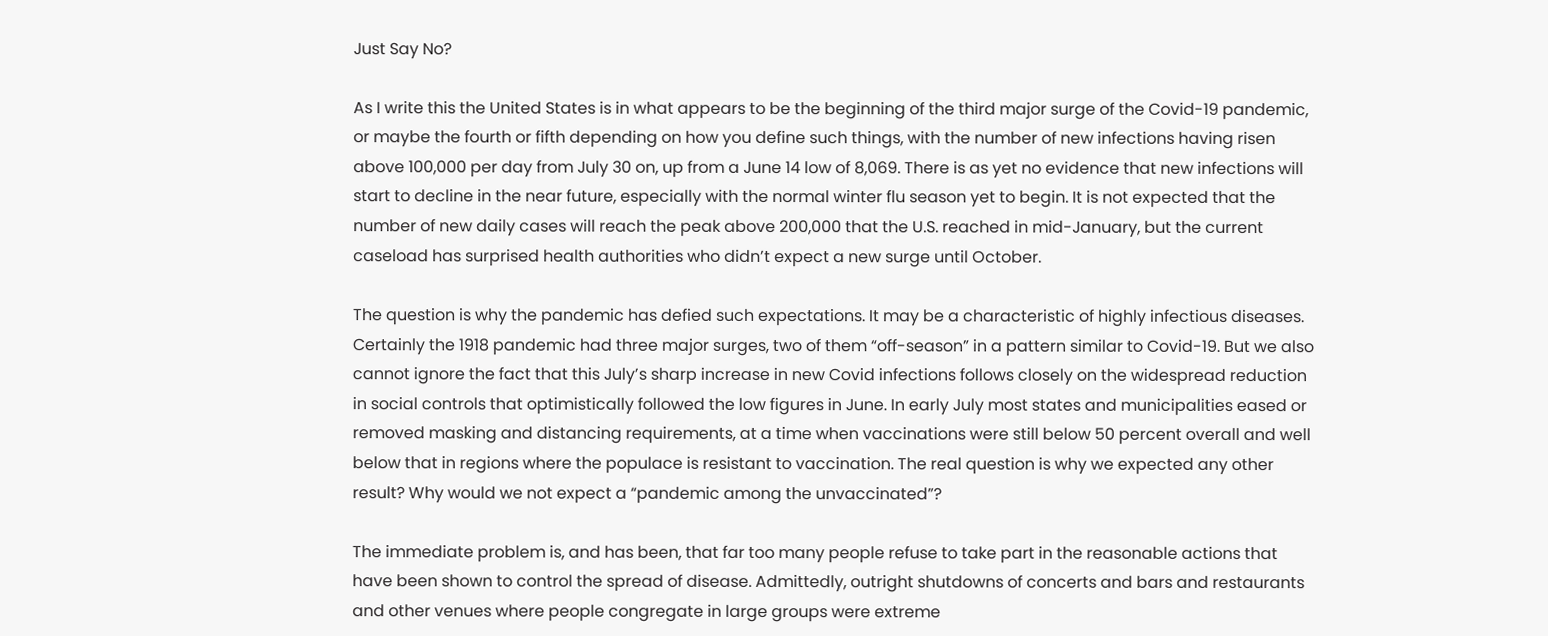Just Say No?

As I write this the United States is in what appears to be the beginning of the third major surge of the Covid-19 pandemic, or maybe the fourth or fifth depending on how you define such things, with the number of new infections having risen above 100,000 per day from July 30 on, up from a June 14 low of 8,069. There is as yet no evidence that new infections will start to decline in the near future, especially with the normal winter flu season yet to begin. It is not expected that the number of new daily cases will reach the peak above 200,000 that the U.S. reached in mid-January, but the current caseload has surprised health authorities who didn’t expect a new surge until October.

The question is why the pandemic has defied such expectations. It may be a characteristic of highly infectious diseases. Certainly the 1918 pandemic had three major surges, two of them “off-season” in a pattern similar to Covid-19. But we also cannot ignore the fact that this July’s sharp increase in new Covid infections follows closely on the widespread reduction in social controls that optimistically followed the low figures in June. In early July most states and municipalities eased or removed masking and distancing requirements, at a time when vaccinations were still below 50 percent overall and well below that in regions where the populace is resistant to vaccination. The real question is why we expected any other result? Why would we not expect a “pandemic among the unvaccinated”?

The immediate problem is, and has been, that far too many people refuse to take part in the reasonable actions that have been shown to control the spread of disease. Admittedly, outright shutdowns of concerts and bars and restaurants and other venues where people congregate in large groups were extreme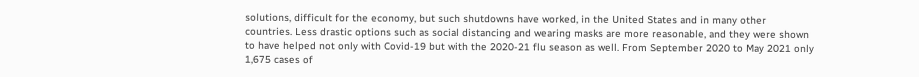solutions, difficult for the economy, but such shutdowns have worked, in the United States and in many other countries. Less drastic options such as social distancing and wearing masks are more reasonable, and they were shown to have helped not only with Covid-19 but with the 2020-21 flu season as well. From September 2020 to May 2021 only 1,675 cases of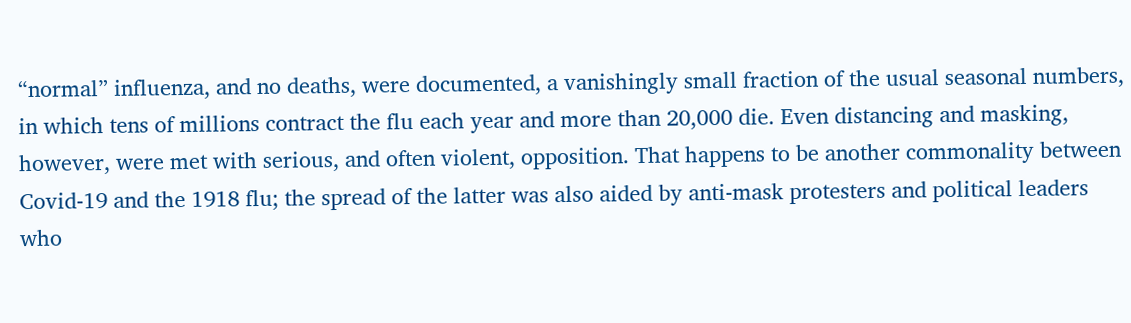“normal” influenza, and no deaths, were documented, a vanishingly small fraction of the usual seasonal numbers, in which tens of millions contract the flu each year and more than 20,000 die. Even distancing and masking, however, were met with serious, and often violent, opposition. That happens to be another commonality between Covid-19 and the 1918 flu; the spread of the latter was also aided by anti-mask protesters and political leaders who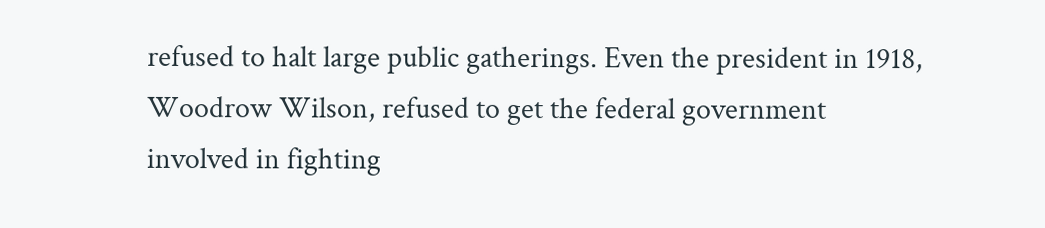refused to halt large public gatherings. Even the president in 1918, Woodrow Wilson, refused to get the federal government involved in fighting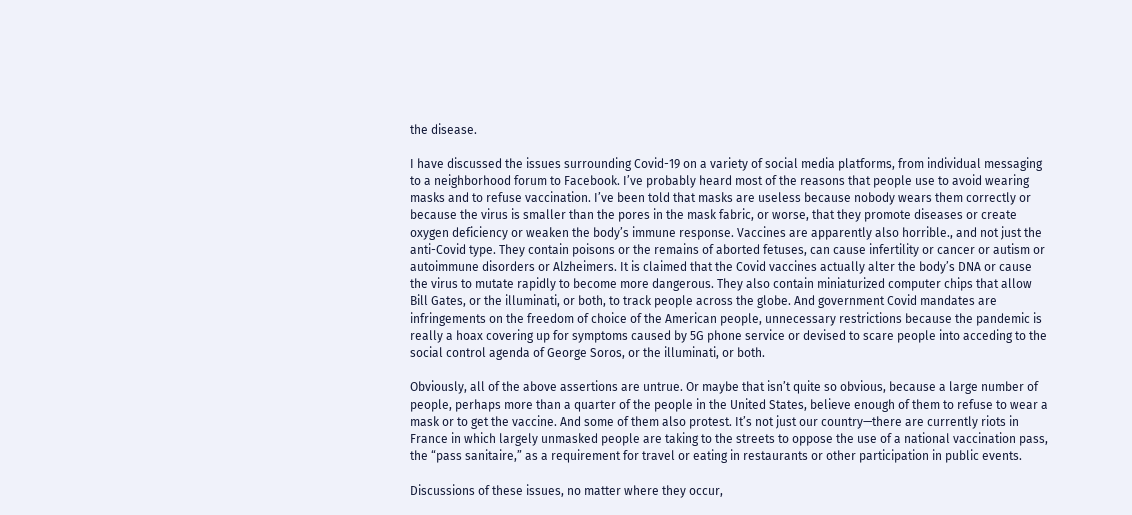the disease.

I have discussed the issues surrounding Covid-19 on a variety of social media platforms, from individual messaging to a neighborhood forum to Facebook. I’ve probably heard most of the reasons that people use to avoid wearing masks and to refuse vaccination. I’ve been told that masks are useless because nobody wears them correctly or because the virus is smaller than the pores in the mask fabric, or worse, that they promote diseases or create oxygen deficiency or weaken the body’s immune response. Vaccines are apparently also horrible., and not just the anti-Covid type. They contain poisons or the remains of aborted fetuses, can cause infertility or cancer or autism or autoimmune disorders or Alzheimers. It is claimed that the Covid vaccines actually alter the body’s DNA or cause the virus to mutate rapidly to become more dangerous. They also contain miniaturized computer chips that allow Bill Gates, or the illuminati, or both, to track people across the globe. And government Covid mandates are infringements on the freedom of choice of the American people, unnecessary restrictions because the pandemic is really a hoax covering up for symptoms caused by 5G phone service or devised to scare people into acceding to the social control agenda of George Soros, or the illuminati, or both.

Obviously, all of the above assertions are untrue. Or maybe that isn’t quite so obvious, because a large number of people, perhaps more than a quarter of the people in the United States, believe enough of them to refuse to wear a mask or to get the vaccine. And some of them also protest. It’s not just our country—there are currently riots in France in which largely unmasked people are taking to the streets to oppose the use of a national vaccination pass, the “pass sanitaire,” as a requirement for travel or eating in restaurants or other participation in public events.

Discussions of these issues, no matter where they occur,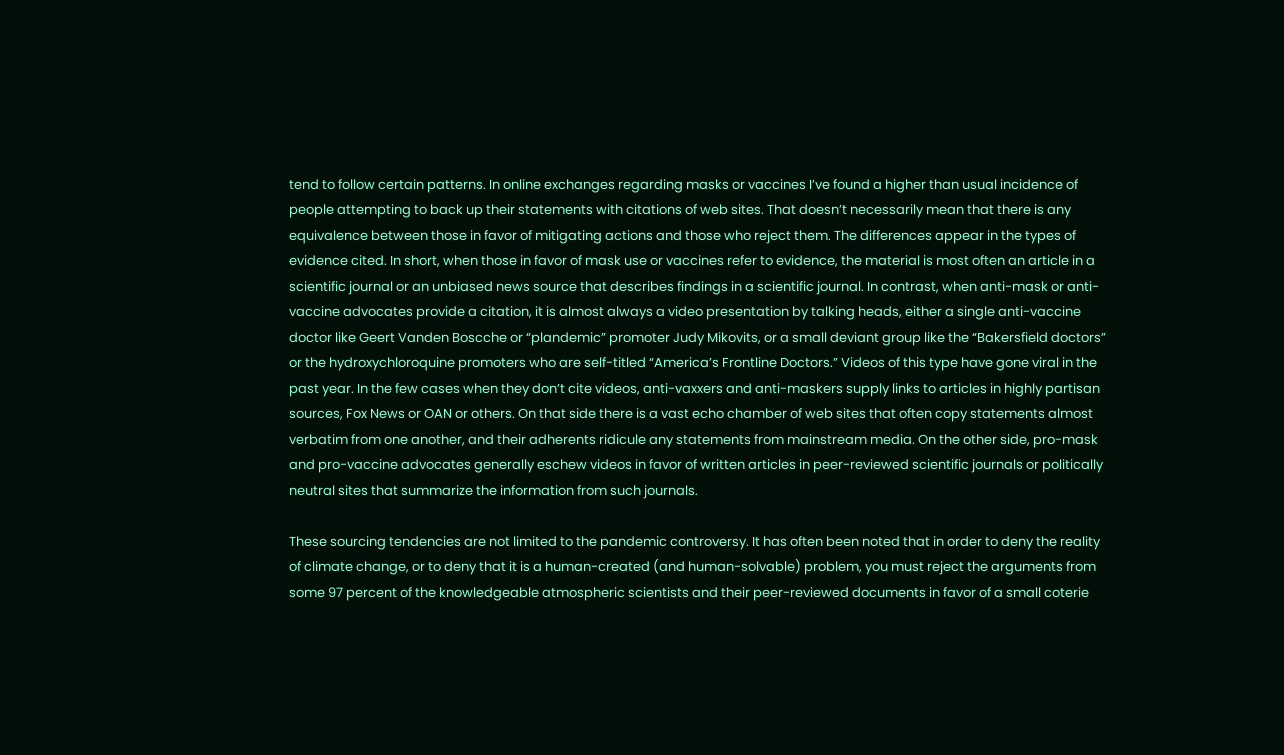tend to follow certain patterns. In online exchanges regarding masks or vaccines I’ve found a higher than usual incidence of people attempting to back up their statements with citations of web sites. That doesn’t necessarily mean that there is any equivalence between those in favor of mitigating actions and those who reject them. The differences appear in the types of evidence cited. In short, when those in favor of mask use or vaccines refer to evidence, the material is most often an article in a scientific journal or an unbiased news source that describes findings in a scientific journal. In contrast, when anti-mask or anti-vaccine advocates provide a citation, it is almost always a video presentation by talking heads, either a single anti-vaccine doctor like Geert Vanden Boscche or “plandemic” promoter Judy Mikovits, or a small deviant group like the “Bakersfield doctors” or the hydroxychloroquine promoters who are self-titled “America’s Frontline Doctors.” Videos of this type have gone viral in the past year. In the few cases when they don’t cite videos, anti-vaxxers and anti-maskers supply links to articles in highly partisan sources, Fox News or OAN or others. On that side there is a vast echo chamber of web sites that often copy statements almost verbatim from one another, and their adherents ridicule any statements from mainstream media. On the other side, pro-mask and pro-vaccine advocates generally eschew videos in favor of written articles in peer-reviewed scientific journals or politically neutral sites that summarize the information from such journals.

These sourcing tendencies are not limited to the pandemic controversy. It has often been noted that in order to deny the reality of climate change, or to deny that it is a human-created (and human-solvable) problem, you must reject the arguments from some 97 percent of the knowledgeable atmospheric scientists and their peer-reviewed documents in favor of a small coterie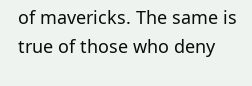of mavericks. The same is true of those who deny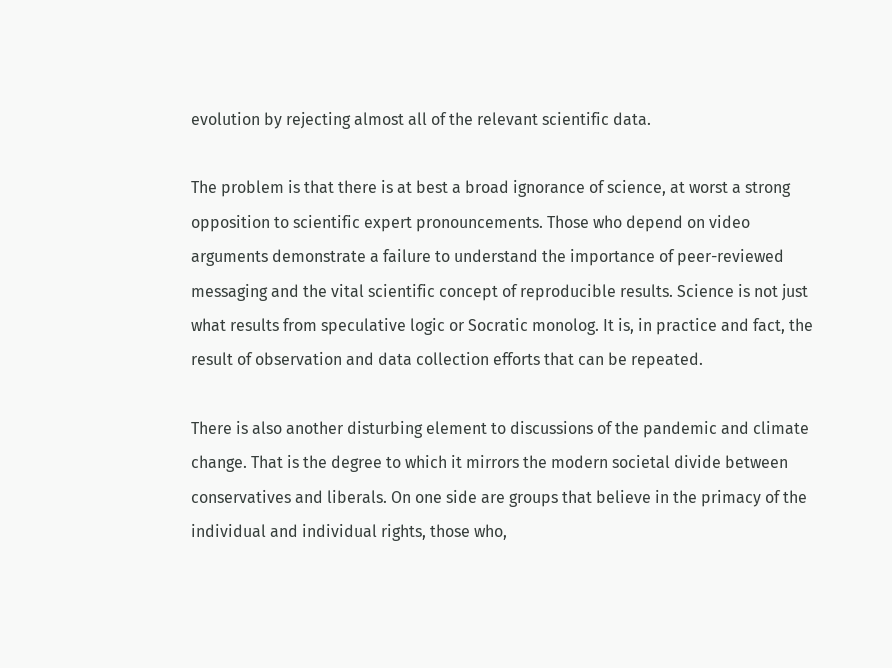evolution by rejecting almost all of the relevant scientific data.

The problem is that there is at best a broad ignorance of science, at worst a strong opposition to scientific expert pronouncements. Those who depend on video arguments demonstrate a failure to understand the importance of peer-reviewed messaging and the vital scientific concept of reproducible results. Science is not just what results from speculative logic or Socratic monolog. It is, in practice and fact, the result of observation and data collection efforts that can be repeated.

There is also another disturbing element to discussions of the pandemic and climate change. That is the degree to which it mirrors the modern societal divide between conservatives and liberals. On one side are groups that believe in the primacy of the individual and individual rights, those who,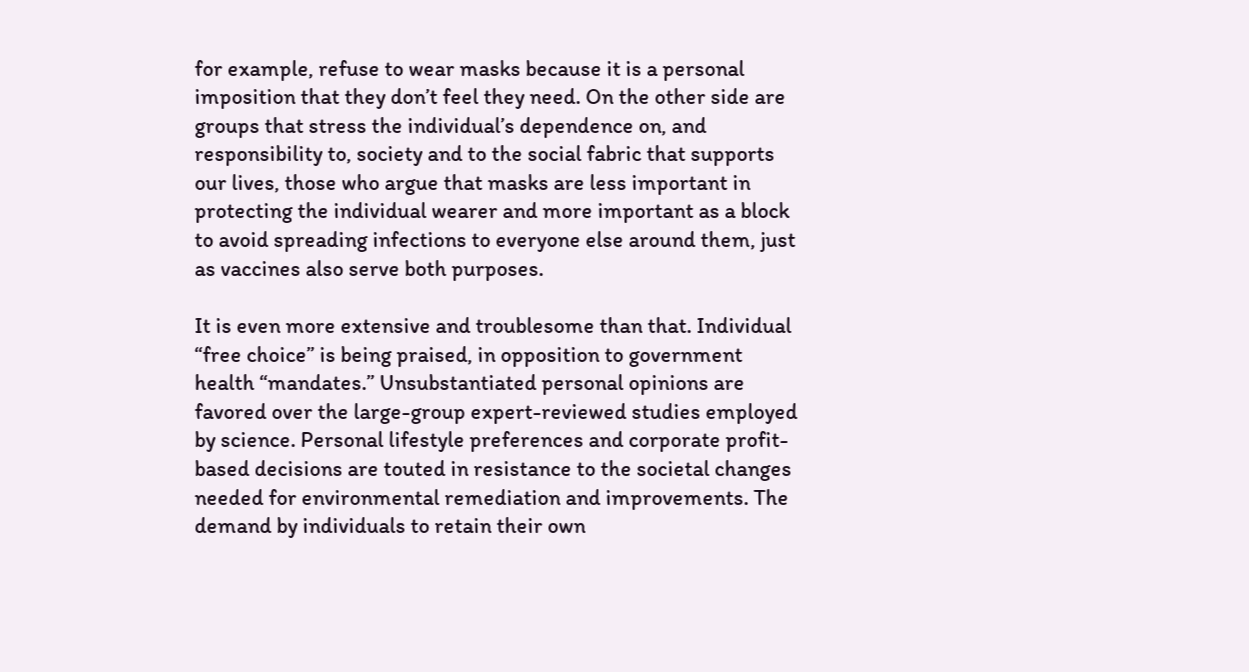for example, refuse to wear masks because it is a personal imposition that they don’t feel they need. On the other side are groups that stress the individual’s dependence on, and responsibility to, society and to the social fabric that supports our lives, those who argue that masks are less important in protecting the individual wearer and more important as a block to avoid spreading infections to everyone else around them, just as vaccines also serve both purposes.

It is even more extensive and troublesome than that. Individual “free choice” is being praised, in opposition to government health “mandates.” Unsubstantiated personal opinions are favored over the large-group expert-reviewed studies employed by science. Personal lifestyle preferences and corporate profit-based decisions are touted in resistance to the societal changes needed for environmental remediation and improvements. The demand by individuals to retain their own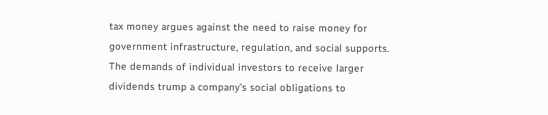tax money argues against the need to raise money for government infrastructure, regulation, and social supports. The demands of individual investors to receive larger dividends trump a company’s social obligations to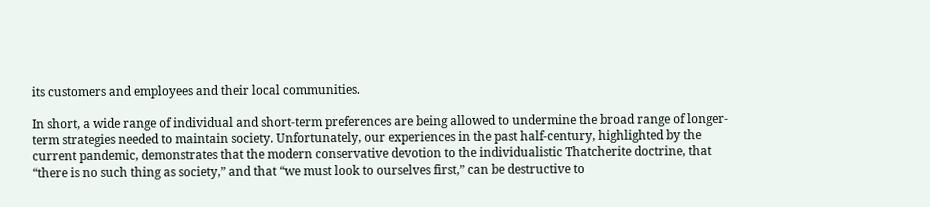its customers and employees and their local communities.

In short, a wide range of individual and short-term preferences are being allowed to undermine the broad range of longer-term strategies needed to maintain society. Unfortunately, our experiences in the past half-century, highlighted by the current pandemic, demonstrates that the modern conservative devotion to the individualistic Thatcherite doctrine, that “there is no such thing as society,” and that “we must look to ourselves first,” can be destructive to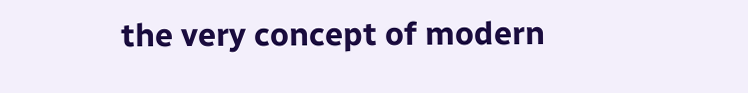the very concept of modern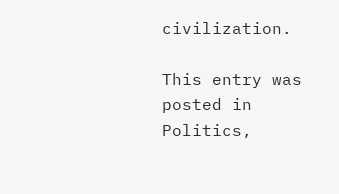civilization.

This entry was posted in Politics,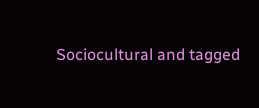Sociocultural and tagged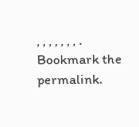, , , , , , , . Bookmark the permalink.